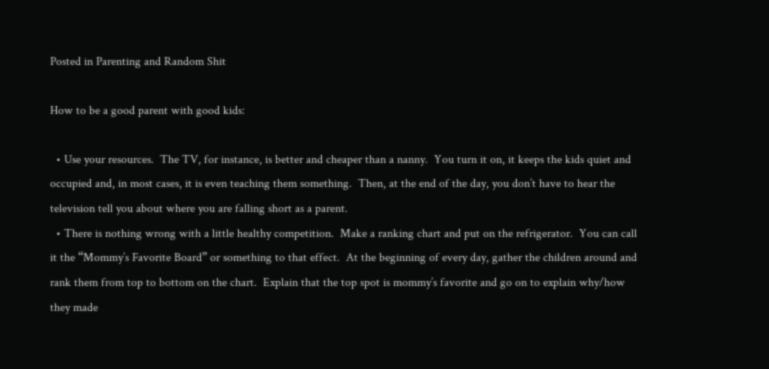Posted in Parenting and Random Shit

How to be a good parent with good kids:

  • Use your resources.  The TV, for instance, is better and cheaper than a nanny.  You turn it on, it keeps the kids quiet and occupied and, in most cases, it is even teaching them something.  Then, at the end of the day, you don’t have to hear the television tell you about where you are falling short as a parent.
  • There is nothing wrong with a little healthy competition.  Make a ranking chart and put on the refrigerator.  You can call it the “Mommy’s Favorite Board” or something to that effect.  At the beginning of every day, gather the children around and rank them from top to bottom on the chart.  Explain that the top spot is mommy’s favorite and go on to explain why/how they made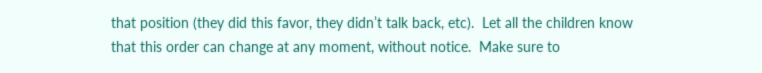that position (they did this favor, they didn’t talk back, etc).  Let all the children know that this order can change at any moment, without notice.  Make sure to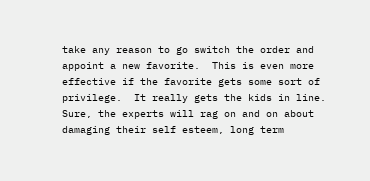take any reason to go switch the order and appoint a new favorite.  This is even more effective if the favorite gets some sort of privilege.  It really gets the kids in line.  Sure, the experts will rag on and on about damaging their self esteem, long term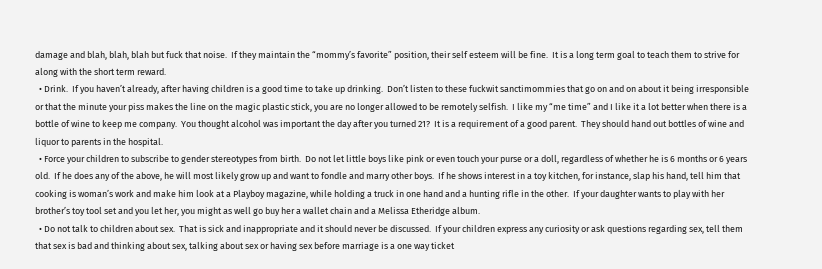damage and blah, blah, blah but fuck that noise.  If they maintain the “mommy’s favorite” position, their self esteem will be fine.  It is a long term goal to teach them to strive for along with the short term reward.
  • Drink.  If you haven’t already, after having children is a good time to take up drinking.  Don’t listen to these fuckwit sanctimommies that go on and on about it being irresponsible or that the minute your piss makes the line on the magic plastic stick, you are no longer allowed to be remotely selfish.  I like my “me time” and I like it a lot better when there is a bottle of wine to keep me company.  You thought alcohol was important the day after you turned 21?  It is a requirement of a good parent.  They should hand out bottles of wine and liquor to parents in the hospital.
  • Force your children to subscribe to gender stereotypes from birth.  Do not let little boys like pink or even touch your purse or a doll, regardless of whether he is 6 months or 6 years old.  If he does any of the above, he will most likely grow up and want to fondle and marry other boys.  If he shows interest in a toy kitchen, for instance, slap his hand, tell him that cooking is woman’s work and make him look at a Playboy magazine, while holding a truck in one hand and a hunting rifle in the other.  If your daughter wants to play with her brother’s toy tool set and you let her, you might as well go buy her a wallet chain and a Melissa Etheridge album.
  • Do not talk to children about sex.  That is sick and inappropriate and it should never be discussed.  If your children express any curiosity or ask questions regarding sex, tell them that sex is bad and thinking about sex, talking about sex or having sex before marriage is a one way ticket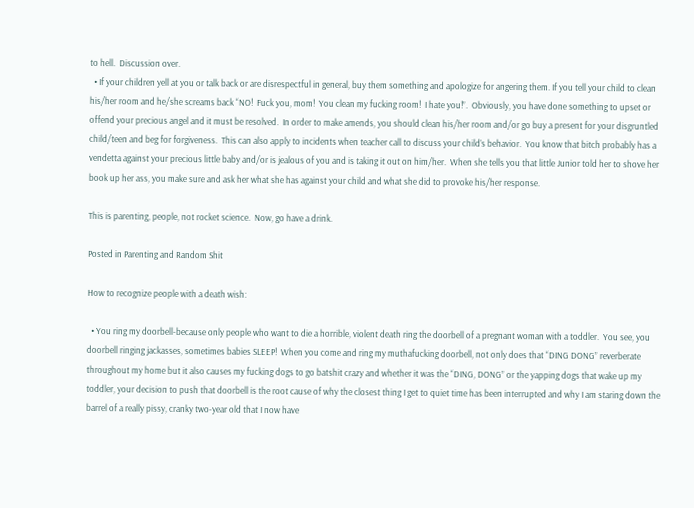to hell.  Discussion over.
  • If your children yell at you or talk back or are disrespectful in general, buy them something and apologize for angering them. If you tell your child to clean his/her room and he/she screams back “NO!  Fuck you, mom!  You clean my fucking room!  I hate you!”.  Obviously, you have done something to upset or offend your precious angel and it must be resolved.  In order to make amends, you should clean his/her room and/or go buy a present for your disgruntled child/teen and beg for forgiveness.  This can also apply to incidents when teacher call to discuss your child’s behavior.  You know that bitch probably has a vendetta against your precious little baby and/or is jealous of you and is taking it out on him/her.  When she tells you that little Junior told her to shove her book up her ass, you make sure and ask her what she has against your child and what she did to provoke his/her response.

This is parenting, people, not rocket science.  Now, go have a drink.

Posted in Parenting and Random Shit

How to recognize people with a death wish:

  • You ring my doorbell-because only people who want to die a horrible, violent death ring the doorbell of a pregnant woman with a toddler.  You see, you doorbell ringing jackasses, sometimes babies SLEEP!  When you come and ring my muthafucking doorbell, not only does that “DING DONG” reverberate throughout my home but it also causes my fucking dogs to go batshit crazy and whether it was the “DING, DONG” or the yapping dogs that wake up my toddler, your decision to push that doorbell is the root cause of why the closest thing I get to quiet time has been interrupted and why I am staring down the barrel of a really pissy, cranky two-year old that I now have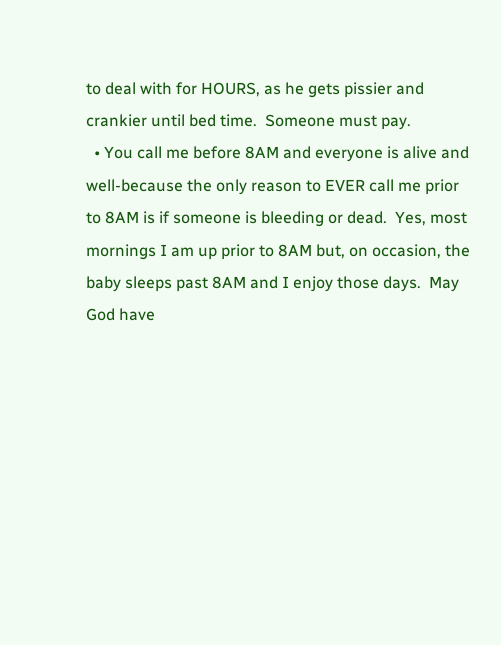to deal with for HOURS, as he gets pissier and crankier until bed time.  Someone must pay.
  • You call me before 8AM and everyone is alive and well-because the only reason to EVER call me prior to 8AM is if someone is bleeding or dead.  Yes, most mornings I am up prior to 8AM but, on occasion, the baby sleeps past 8AM and I enjoy those days.  May God have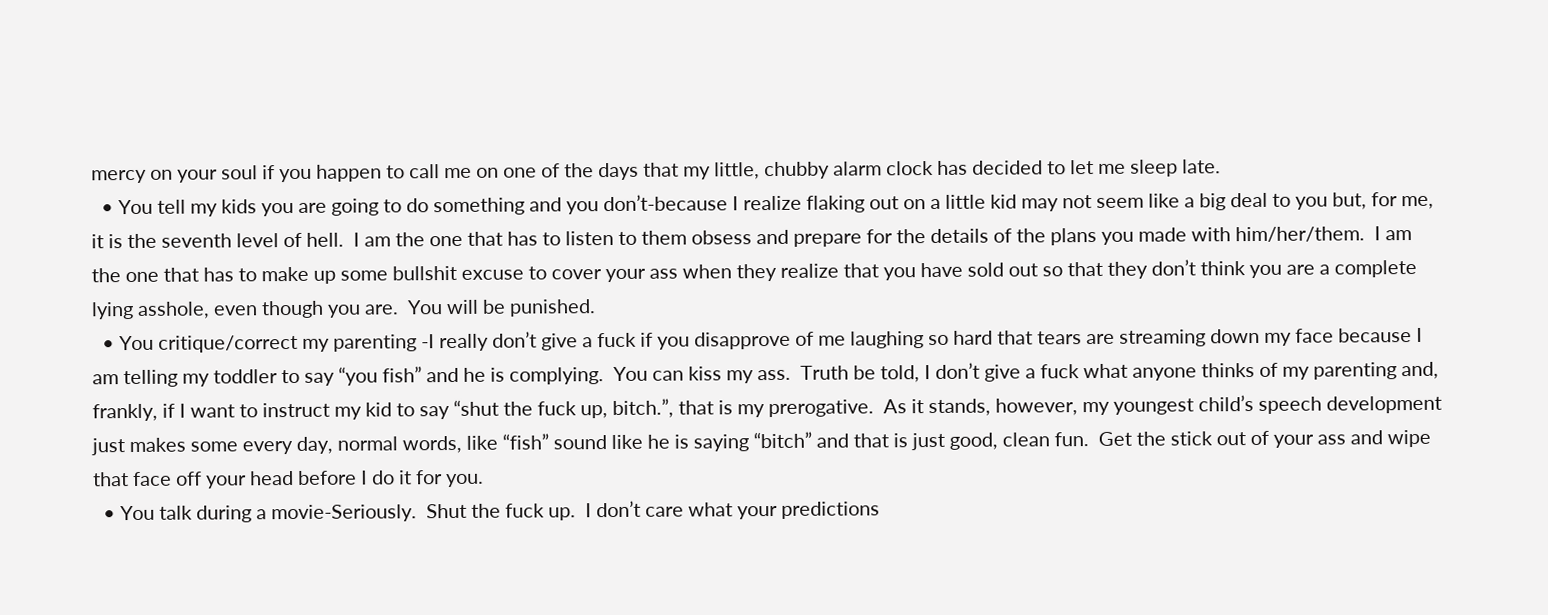mercy on your soul if you happen to call me on one of the days that my little, chubby alarm clock has decided to let me sleep late.
  • You tell my kids you are going to do something and you don’t-because I realize flaking out on a little kid may not seem like a big deal to you but, for me, it is the seventh level of hell.  I am the one that has to listen to them obsess and prepare for the details of the plans you made with him/her/them.  I am the one that has to make up some bullshit excuse to cover your ass when they realize that you have sold out so that they don’t think you are a complete lying asshole, even though you are.  You will be punished.
  • You critique/correct my parenting -I really don’t give a fuck if you disapprove of me laughing so hard that tears are streaming down my face because I am telling my toddler to say “you fish” and he is complying.  You can kiss my ass.  Truth be told, I don’t give a fuck what anyone thinks of my parenting and, frankly, if I want to instruct my kid to say “shut the fuck up, bitch.”, that is my prerogative.  As it stands, however, my youngest child’s speech development just makes some every day, normal words, like “fish” sound like he is saying “bitch” and that is just good, clean fun.  Get the stick out of your ass and wipe that face off your head before I do it for you.
  • You talk during a movie-Seriously.  Shut the fuck up.  I don’t care what your predictions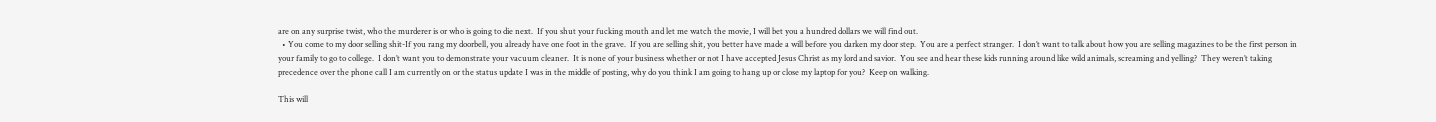are on any surprise twist, who the murderer is or who is going to die next.  If you shut your fucking mouth and let me watch the movie, I will bet you a hundred dollars we will find out.
  • You come to my door selling shit-If you rang my doorbell, you already have one foot in the grave.  If you are selling shit, you better have made a will before you darken my door step.  You are a perfect stranger.  I don’t want to talk about how you are selling magazines to be the first person in your family to go to college.  I don’t want you to demonstrate your vacuum cleaner.  It is none of your business whether or not I have accepted Jesus Christ as my lord and savior.  You see and hear these kids running around like wild animals, screaming and yelling?  They weren’t taking precedence over the phone call I am currently on or the status update I was in the middle of posting, why do you think I am going to hang up or close my laptop for you?  Keep on walking.

This will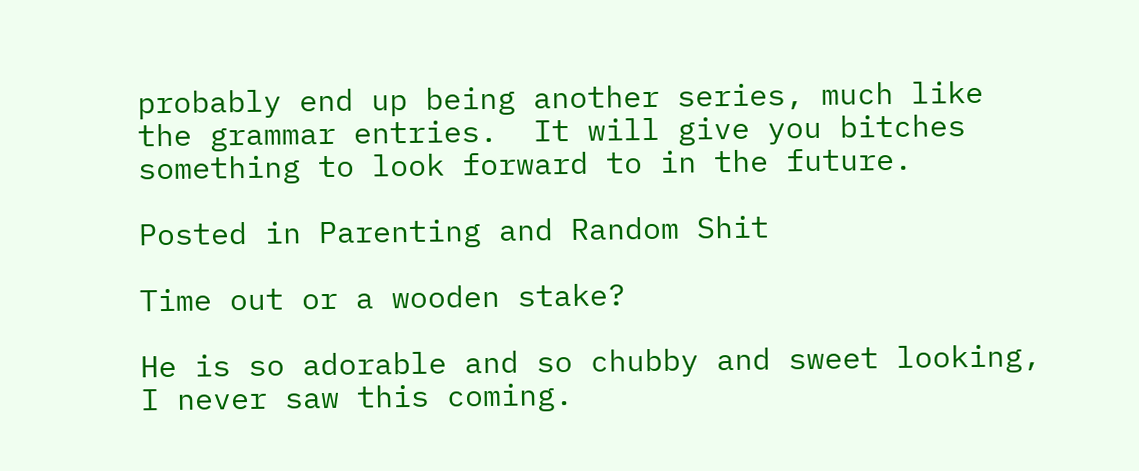probably end up being another series, much like the grammar entries.  It will give you bitches something to look forward to in the future.

Posted in Parenting and Random Shit

Time out or a wooden stake?

He is so adorable and so chubby and sweet looking, I never saw this coming.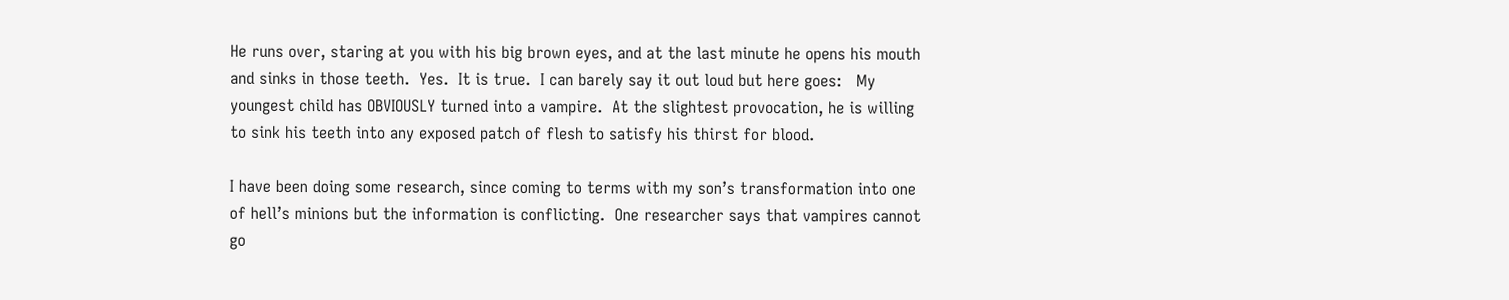He runs over, staring at you with his big brown eyes, and at the last minute he opens his mouth and sinks in those teeth.  Yes.  It is true.  I can barely say it out loud but here goes:   My youngest child has OBVIOUSLY turned into a vampire.  At the slightest provocation, he is willing to sink his teeth into any exposed patch of flesh to satisfy his thirst for blood.

I have been doing some research, since coming to terms with my son’s transformation into one of hell’s minions but the information is conflicting.  One researcher says that vampires cannot go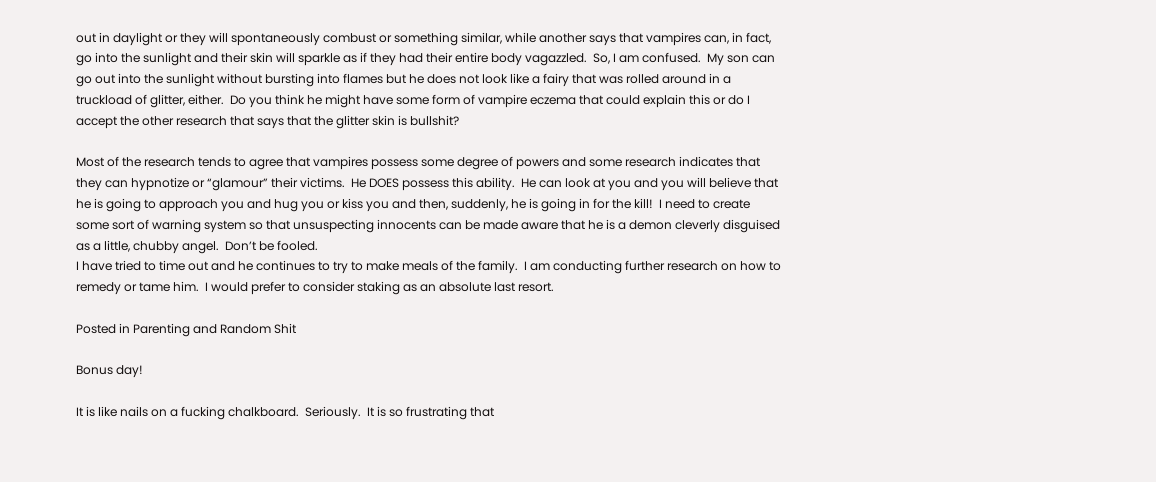out in daylight or they will spontaneously combust or something similar, while another says that vampires can, in fact, go into the sunlight and their skin will sparkle as if they had their entire body vagazzled.  So, I am confused.  My son can go out into the sunlight without bursting into flames but he does not look like a fairy that was rolled around in a truckload of glitter, either.  Do you think he might have some form of vampire eczema that could explain this or do I accept the other research that says that the glitter skin is bullshit?

Most of the research tends to agree that vampires possess some degree of powers and some research indicates that they can hypnotize or “glamour” their victims.  He DOES possess this ability.  He can look at you and you will believe that he is going to approach you and hug you or kiss you and then, suddenly, he is going in for the kill!  I need to create some sort of warning system so that unsuspecting innocents can be made aware that he is a demon cleverly disguised as a little, chubby angel.  Don’t be fooled.
I have tried to time out and he continues to try to make meals of the family.  I am conducting further research on how to remedy or tame him.  I would prefer to consider staking as an absolute last resort.

Posted in Parenting and Random Shit

Bonus day!

It is like nails on a fucking chalkboard.  Seriously.  It is so frustrating that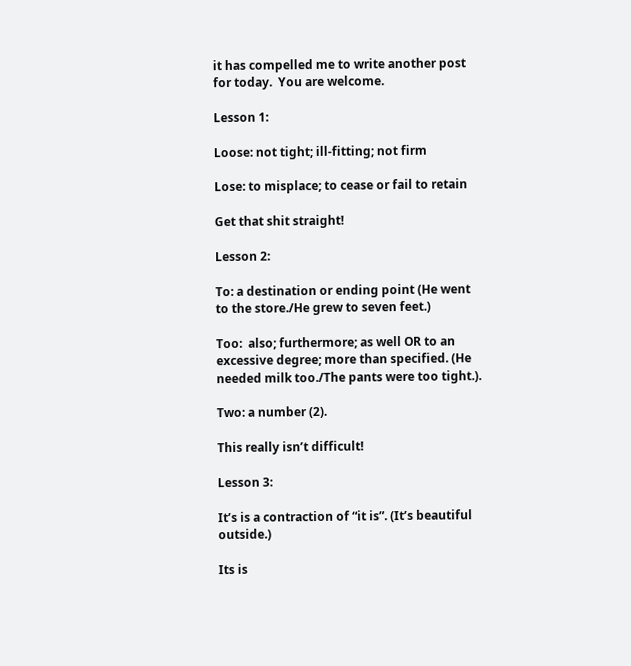it has compelled me to write another post for today.  You are welcome.

Lesson 1:

Loose: not tight; ill-fitting; not firm

Lose: to misplace; to cease or fail to retain

Get that shit straight!

Lesson 2:

To: a destination or ending point (He went to the store./He grew to seven feet.)

Too:  also; furthermore; as well OR to an excessive degree; more than specified. (He needed milk too./The pants were too tight.).

Two: a number (2).

This really isn’t difficult!

Lesson 3:

It’s is a contraction of “it is”. (It’s beautiful outside.)

Its is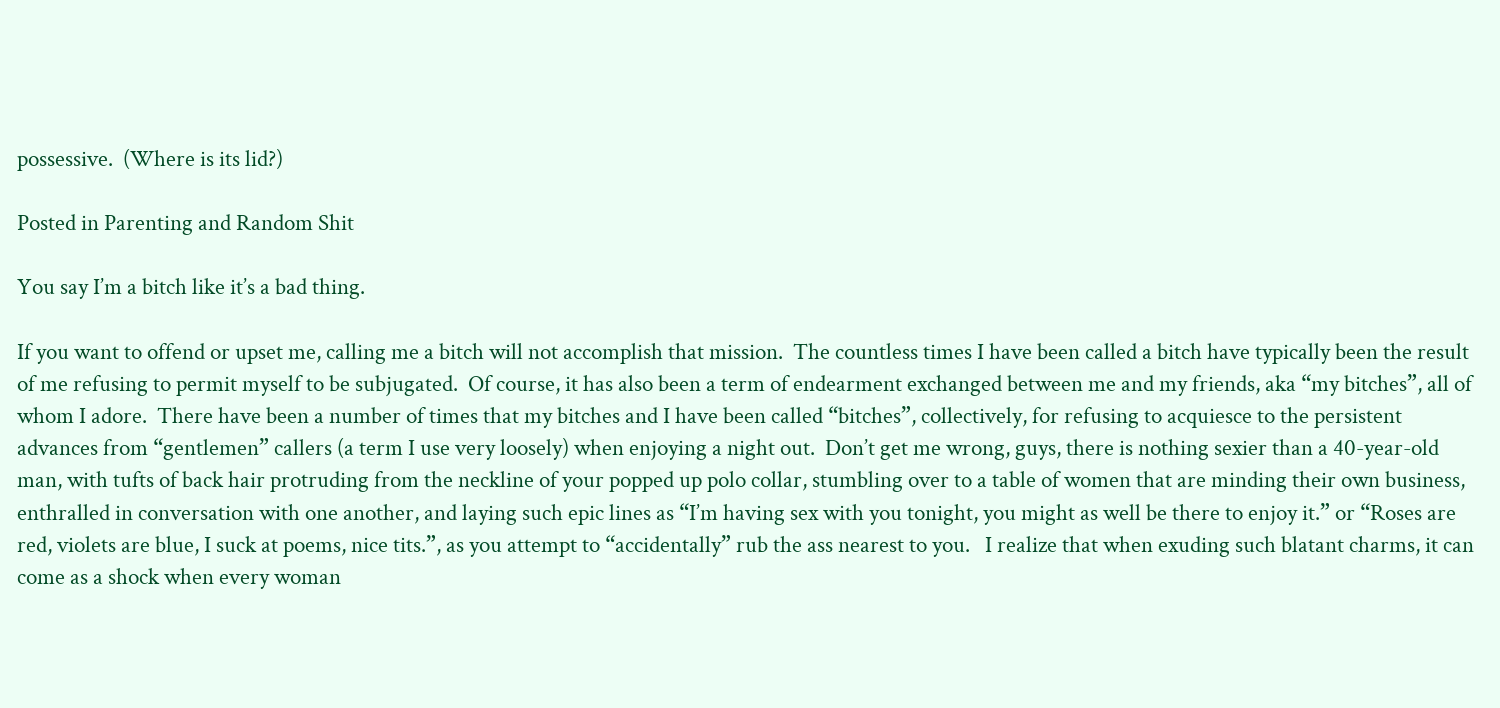possessive.  (Where is its lid?)

Posted in Parenting and Random Shit

You say I’m a bitch like it’s a bad thing.

If you want to offend or upset me, calling me a bitch will not accomplish that mission.  The countless times I have been called a bitch have typically been the result of me refusing to permit myself to be subjugated.  Of course, it has also been a term of endearment exchanged between me and my friends, aka “my bitches”, all of whom I adore.  There have been a number of times that my bitches and I have been called “bitches”, collectively, for refusing to acquiesce to the persistent advances from “gentlemen” callers (a term I use very loosely) when enjoying a night out.  Don’t get me wrong, guys, there is nothing sexier than a 40-year-old man, with tufts of back hair protruding from the neckline of your popped up polo collar, stumbling over to a table of women that are minding their own business, enthralled in conversation with one another, and laying such epic lines as “I’m having sex with you tonight, you might as well be there to enjoy it.” or “Roses are red, violets are blue, I suck at poems, nice tits.”, as you attempt to “accidentally” rub the ass nearest to you.   I realize that when exuding such blatant charms, it can come as a shock when every woman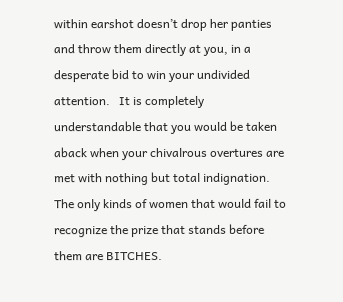within earshot doesn’t drop her panties and throw them directly at you, in a desperate bid to win your undivided attention.   It is completely understandable that you would be taken aback when your chivalrous overtures are met with nothing but total indignation.  The only kinds of women that would fail to recognize the prize that stands before them are BITCHES.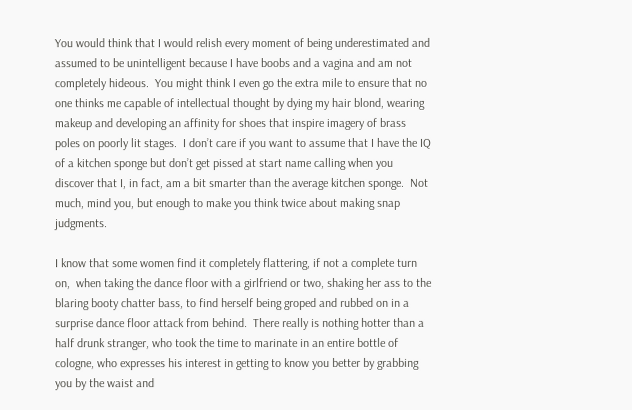You would think that I would relish every moment of being underestimated and assumed to be unintelligent because I have boobs and a vagina and am not completely hideous.  You might think I even go the extra mile to ensure that no one thinks me capable of intellectual thought by dying my hair blond, wearing makeup and developing an affinity for shoes that inspire imagery of brass poles on poorly lit stages.  I don’t care if you want to assume that I have the IQ of a kitchen sponge but don’t get pissed at start name calling when you discover that I, in fact, am a bit smarter than the average kitchen sponge.  Not much, mind you, but enough to make you think twice about making snap judgments.

I know that some women find it completely flattering, if not a complete turn on,  when taking the dance floor with a girlfriend or two, shaking her ass to the blaring booty chatter bass, to find herself being groped and rubbed on in a surprise dance floor attack from behind.  There really is nothing hotter than a half drunk stranger, who took the time to marinate in an entire bottle of cologne, who expresses his interest in getting to know you better by grabbing you by the waist and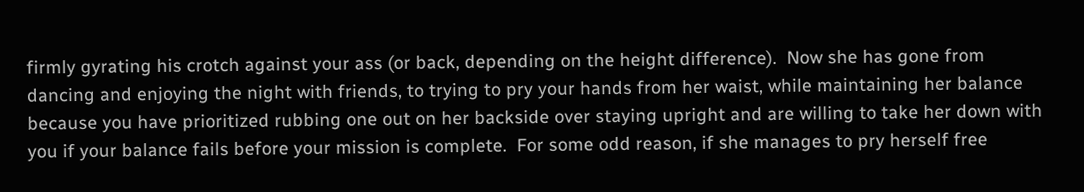firmly gyrating his crotch against your ass (or back, depending on the height difference).  Now she has gone from dancing and enjoying the night with friends, to trying to pry your hands from her waist, while maintaining her balance because you have prioritized rubbing one out on her backside over staying upright and are willing to take her down with you if your balance fails before your mission is complete.  For some odd reason, if she manages to pry herself free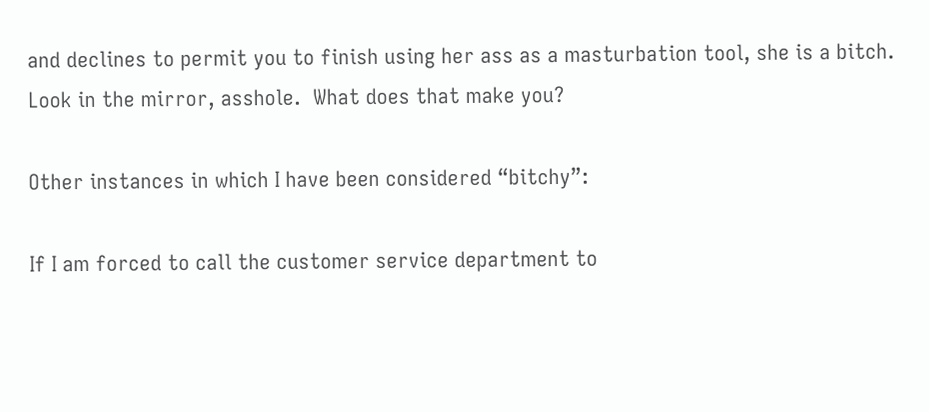and declines to permit you to finish using her ass as a masturbation tool, she is a bitch.  Look in the mirror, asshole.  What does that make you?

Other instances in which I have been considered “bitchy”:

If I am forced to call the customer service department to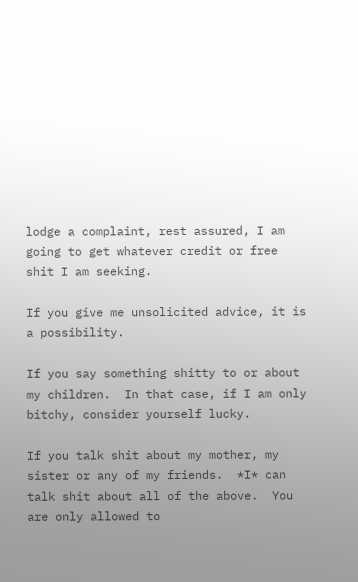lodge a complaint, rest assured, I am going to get whatever credit or free shit I am seeking.

If you give me unsolicited advice, it is a possibility.

If you say something shitty to or about my children.  In that case, if I am only bitchy, consider yourself lucky.

If you talk shit about my mother, my sister or any of my friends.  *I* can talk shit about all of the above.  You are only allowed to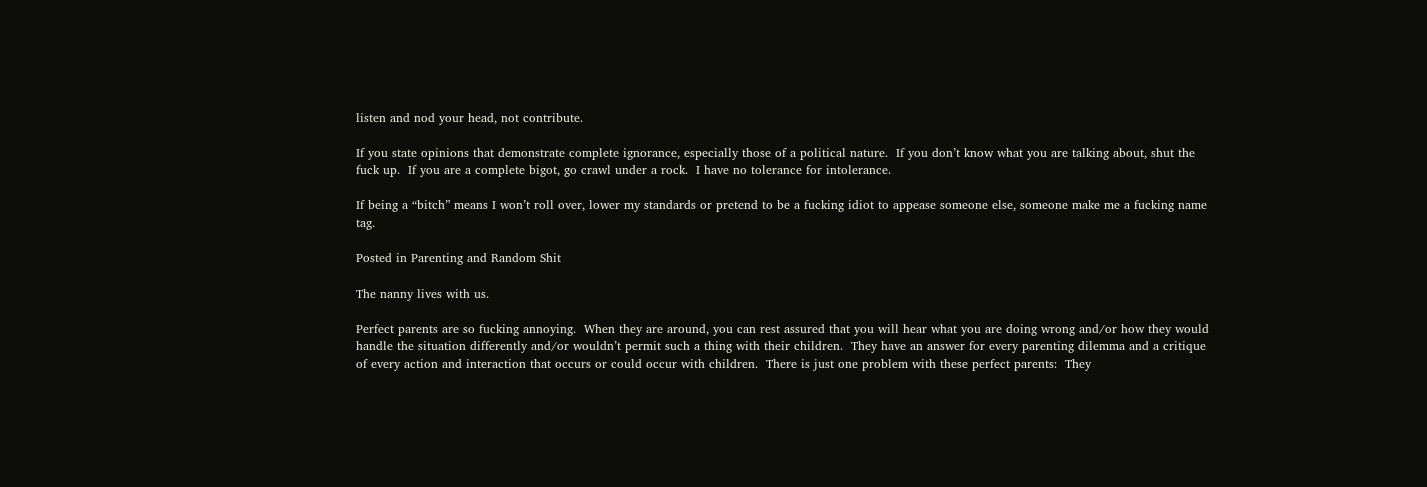listen and nod your head, not contribute.

If you state opinions that demonstrate complete ignorance, especially those of a political nature.  If you don’t know what you are talking about, shut the fuck up.  If you are a complete bigot, go crawl under a rock.  I have no tolerance for intolerance.

If being a “bitch” means I won’t roll over, lower my standards or pretend to be a fucking idiot to appease someone else, someone make me a fucking name tag.

Posted in Parenting and Random Shit

The nanny lives with us.

Perfect parents are so fucking annoying.  When they are around, you can rest assured that you will hear what you are doing wrong and/or how they would handle the situation differently and/or wouldn’t permit such a thing with their children.  They have an answer for every parenting dilemma and a critique of every action and interaction that occurs or could occur with children.  There is just one problem with these perfect parents:  They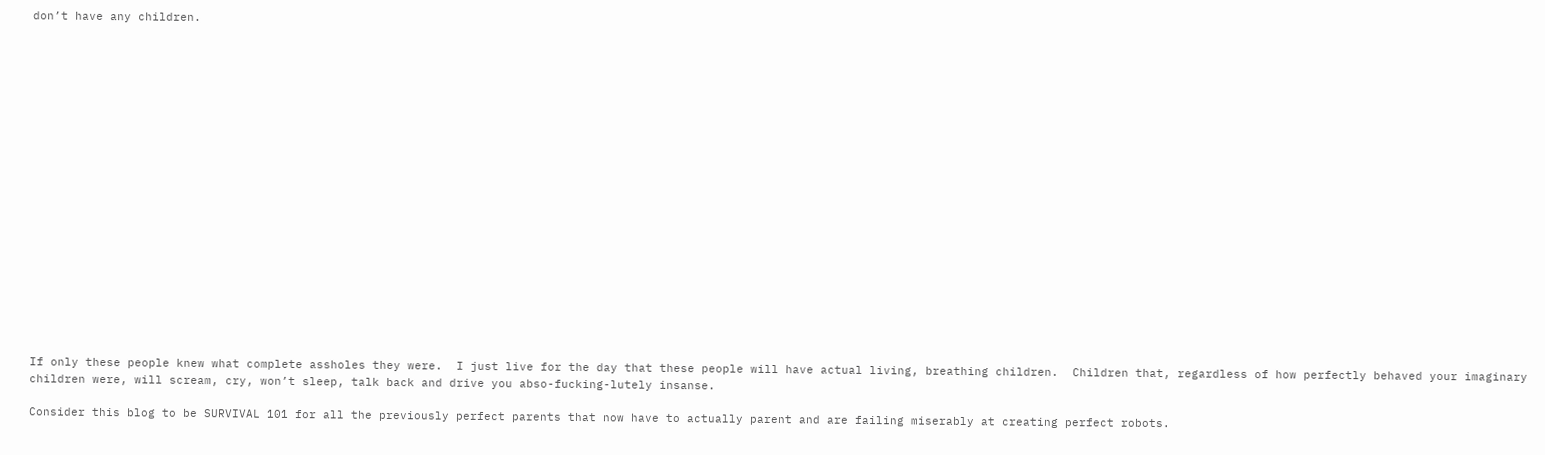don’t have any children.




















If only these people knew what complete assholes they were.  I just live for the day that these people will have actual living, breathing children.  Children that, regardless of how perfectly behaved your imaginary children were, will scream, cry, won’t sleep, talk back and drive you abso-fucking-lutely insanse.

Consider this blog to be SURVIVAL 101 for all the previously perfect parents that now have to actually parent and are failing miserably at creating perfect robots.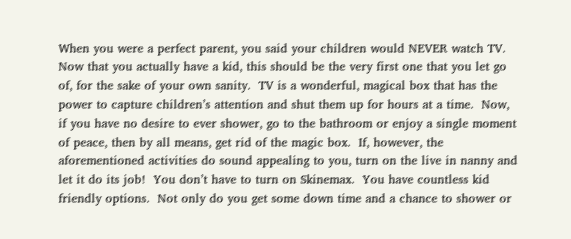When you were a perfect parent, you said your children would NEVER watch TV.  Now that you actually have a kid, this should be the very first one that you let go of, for the sake of your own sanity.  TV is a wonderful, magical box that has the power to capture children’s attention and shut them up for hours at a time.  Now, if you have no desire to ever shower, go to the bathroom or enjoy a single moment of peace, then by all means, get rid of the magic box.  If, however, the aforementioned activities do sound appealing to you, turn on the live in nanny and let it do its job!  You don’t have to turn on Skinemax.  You have countless kid friendly options.  Not only do you get some down time and a chance to shower or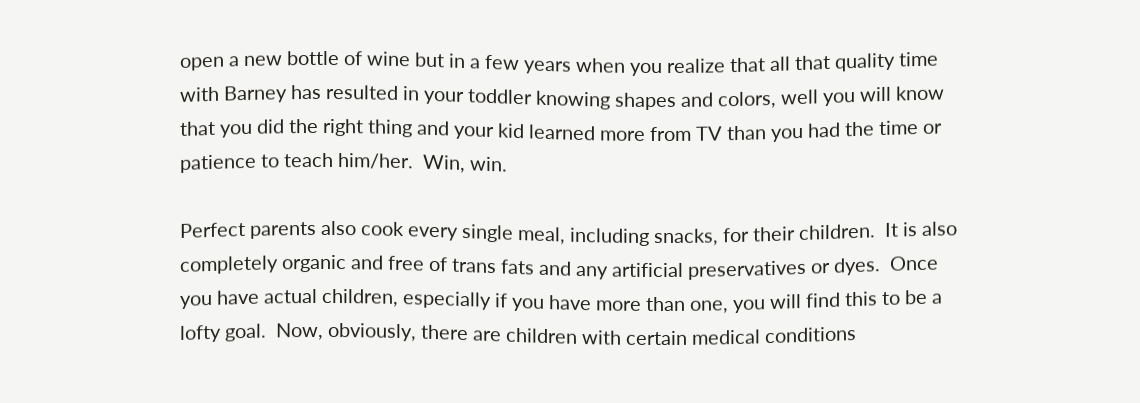open a new bottle of wine but in a few years when you realize that all that quality time with Barney has resulted in your toddler knowing shapes and colors, well you will know that you did the right thing and your kid learned more from TV than you had the time or patience to teach him/her.  Win, win.

Perfect parents also cook every single meal, including snacks, for their children.  It is also completely organic and free of trans fats and any artificial preservatives or dyes.  Once you have actual children, especially if you have more than one, you will find this to be a lofty goal.  Now, obviously, there are children with certain medical conditions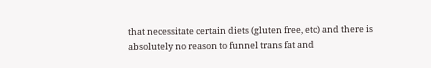that necessitate certain diets (gluten free, etc) and there is absolutely no reason to funnel trans fat and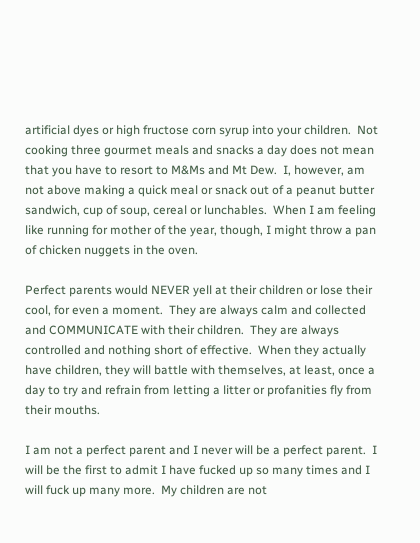artificial dyes or high fructose corn syrup into your children.  Not cooking three gourmet meals and snacks a day does not mean that you have to resort to M&Ms and Mt Dew.  I, however, am not above making a quick meal or snack out of a peanut butter sandwich, cup of soup, cereal or lunchables.  When I am feeling like running for mother of the year, though, I might throw a pan of chicken nuggets in the oven.

Perfect parents would NEVER yell at their children or lose their cool, for even a moment.  They are always calm and collected and COMMUNICATE with their children.  They are always controlled and nothing short of effective.  When they actually have children, they will battle with themselves, at least, once a day to try and refrain from letting a litter or profanities fly from their mouths.

I am not a perfect parent and I never will be a perfect parent.  I will be the first to admit I have fucked up so many times and I will fuck up many more.  My children are not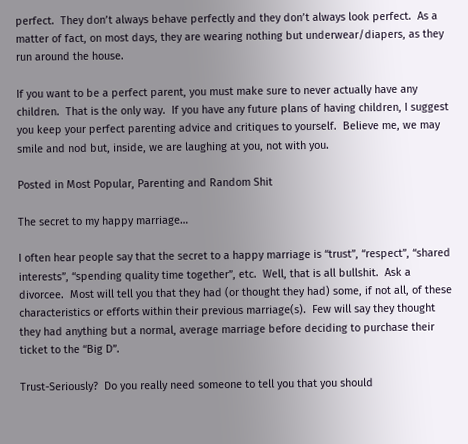perfect.  They don’t always behave perfectly and they don’t always look perfect.  As a matter of fact, on most days, they are wearing nothing but underwear/diapers, as they run around the house.

If you want to be a perfect parent, you must make sure to never actually have any children.  That is the only way.  If you have any future plans of having children, I suggest you keep your perfect parenting advice and critiques to yourself.  Believe me, we may smile and nod but, inside, we are laughing at you, not with you.

Posted in Most Popular, Parenting and Random Shit

The secret to my happy marriage…

I often hear people say that the secret to a happy marriage is “trust”, “respect”, “shared interests”, “spending quality time together”, etc.  Well, that is all bullshit.  Ask a divorcee.  Most will tell you that they had (or thought they had) some, if not all, of these characteristics or efforts within their previous marriage(s).  Few will say they thought they had anything but a normal, average marriage before deciding to purchase their ticket to the “Big D”.

Trust-Seriously?  Do you really need someone to tell you that you should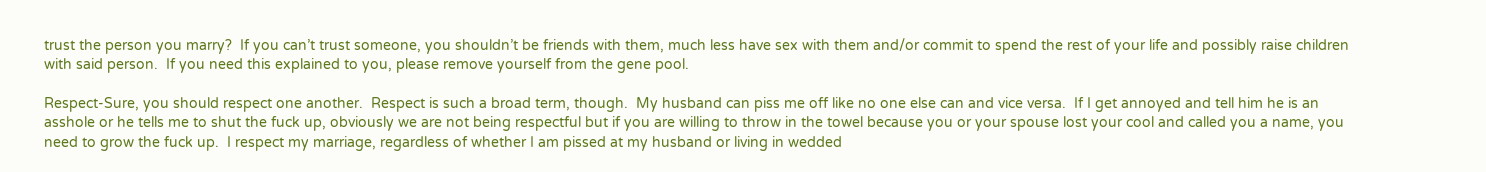trust the person you marry?  If you can’t trust someone, you shouldn’t be friends with them, much less have sex with them and/or commit to spend the rest of your life and possibly raise children with said person.  If you need this explained to you, please remove yourself from the gene pool.

Respect-Sure, you should respect one another.  Respect is such a broad term, though.  My husband can piss me off like no one else can and vice versa.  If I get annoyed and tell him he is an asshole or he tells me to shut the fuck up, obviously we are not being respectful but if you are willing to throw in the towel because you or your spouse lost your cool and called you a name, you need to grow the fuck up.  I respect my marriage, regardless of whether I am pissed at my husband or living in wedded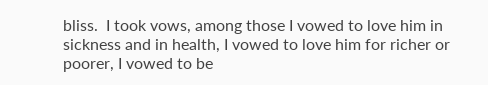bliss.  I took vows, among those I vowed to love him in sickness and in health, I vowed to love him for richer or poorer, I vowed to be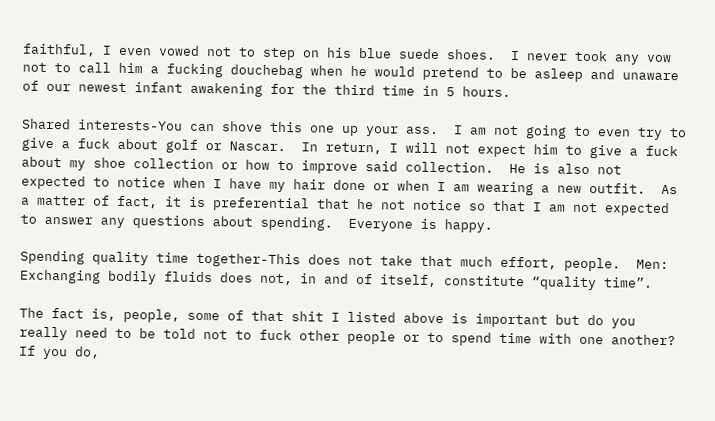faithful, I even vowed not to step on his blue suede shoes.  I never took any vow not to call him a fucking douchebag when he would pretend to be asleep and unaware of our newest infant awakening for the third time in 5 hours.

Shared interests-You can shove this one up your ass.  I am not going to even try to give a fuck about golf or Nascar.  In return, I will not expect him to give a fuck about my shoe collection or how to improve said collection.  He is also not expected to notice when I have my hair done or when I am wearing a new outfit.  As a matter of fact, it is preferential that he not notice so that I am not expected to answer any questions about spending.  Everyone is happy.

Spending quality time together-This does not take that much effort, people.  Men:  Exchanging bodily fluids does not, in and of itself, constitute “quality time”.

The fact is, people, some of that shit I listed above is important but do you really need to be told not to fuck other people or to spend time with one another?  If you do,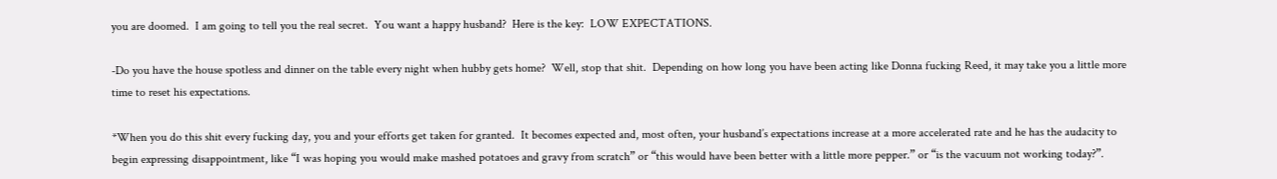you are doomed.  I am going to tell you the real secret.  You want a happy husband?  Here is the key:  LOW EXPECTATIONS.

-Do you have the house spotless and dinner on the table every night when hubby gets home?  Well, stop that shit.  Depending on how long you have been acting like Donna fucking Reed, it may take you a little more time to reset his expectations.

*When you do this shit every fucking day, you and your efforts get taken for granted.  It becomes expected and, most often, your husband’s expectations increase at a more accelerated rate and he has the audacity to begin expressing disappointment, like “I was hoping you would make mashed potatoes and gravy from scratch” or “this would have been better with a little more pepper.” or “is the vacuum not working today?”.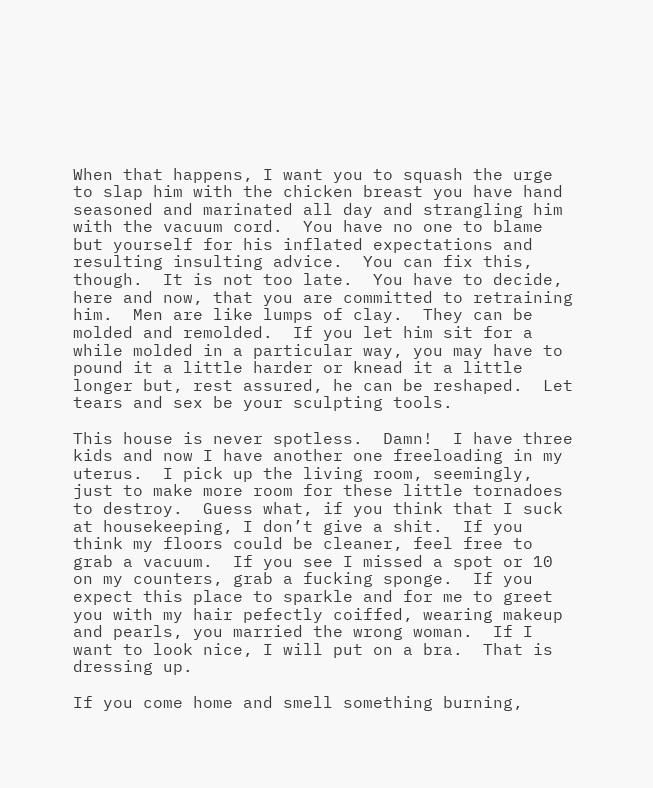When that happens, I want you to squash the urge to slap him with the chicken breast you have hand seasoned and marinated all day and strangling him with the vacuum cord.  You have no one to blame but yourself for his inflated expectations and resulting insulting advice.  You can fix this, though.  It is not too late.  You have to decide, here and now, that you are committed to retraining him.  Men are like lumps of clay.  They can be molded and remolded.  If you let him sit for a while molded in a particular way, you may have to pound it a little harder or knead it a little longer but, rest assured, he can be reshaped.  Let tears and sex be your sculpting tools.

This house is never spotless.  Damn!  I have three kids and now I have another one freeloading in my uterus.  I pick up the living room, seemingly, just to make more room for these little tornadoes to destroy.  Guess what, if you think that I suck at housekeeping, I don’t give a shit.  If you think my floors could be cleaner, feel free to grab a vacuum.  If you see I missed a spot or 10 on my counters, grab a fucking sponge.  If you expect this place to sparkle and for me to greet you with my hair pefectly coiffed, wearing makeup and pearls, you married the wrong woman.  If I want to look nice, I will put on a bra.  That is dressing up.

If you come home and smell something burning,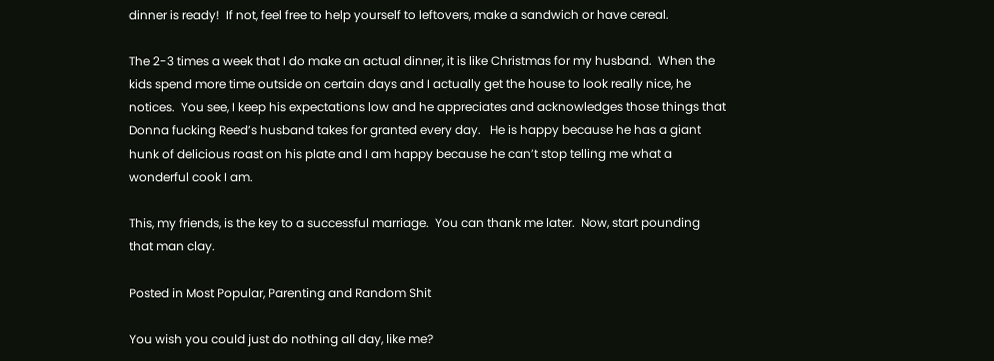dinner is ready!  If not, feel free to help yourself to leftovers, make a sandwich or have cereal.

The 2-3 times a week that I do make an actual dinner, it is like Christmas for my husband.  When the kids spend more time outside on certain days and I actually get the house to look really nice, he notices.  You see, I keep his expectations low and he appreciates and acknowledges those things that Donna fucking Reed’s husband takes for granted every day.   He is happy because he has a giant hunk of delicious roast on his plate and I am happy because he can’t stop telling me what a wonderful cook I am.

This, my friends, is the key to a successful marriage.  You can thank me later.  Now, start pounding that man clay.

Posted in Most Popular, Parenting and Random Shit

You wish you could just do nothing all day, like me?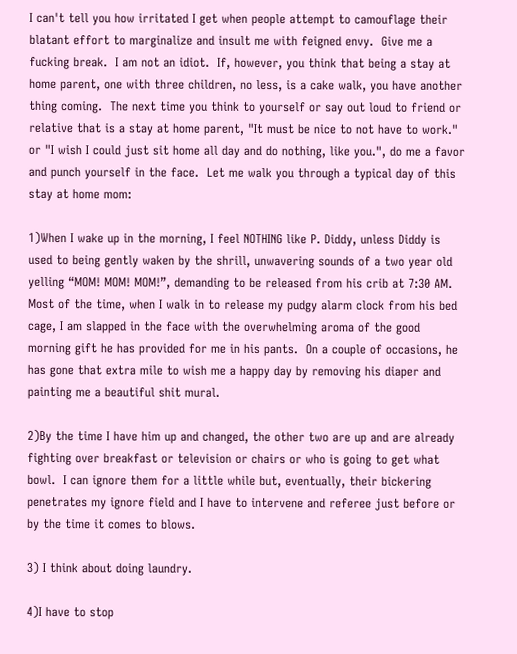I can't tell you how irritated I get when people attempt to camouflage their blatant effort to marginalize and insult me with feigned envy.  Give me a fucking break.  I am not an idiot.  If, however, you think that being a stay at home parent, one with three children, no less, is a cake walk, you have another thing coming.  The next time you think to yourself or say out loud to friend or relative that is a stay at home parent, "It must be nice to not have to work." or "I wish I could just sit home all day and do nothing, like you.", do me a favor and punch yourself in the face.  Let me walk you through a typical day of this stay at home mom:

1)When I wake up in the morning, I feel NOTHING like P. Diddy, unless Diddy is used to being gently waken by the shrill, unwavering sounds of a two year old yelling “MOM! MOM! MOM!”, demanding to be released from his crib at 7:30 AM.  Most of the time, when I walk in to release my pudgy alarm clock from his bed cage, I am slapped in the face with the overwhelming aroma of the good morning gift he has provided for me in his pants.  On a couple of occasions, he has gone that extra mile to wish me a happy day by removing his diaper and painting me a beautiful shit mural.

2)By the time I have him up and changed, the other two are up and are already fighting over breakfast or television or chairs or who is going to get what bowl.  I can ignore them for a little while but, eventually, their bickering penetrates my ignore field and I have to intervene and referee just before or by the time it comes to blows.

3) I think about doing laundry.

4)I have to stop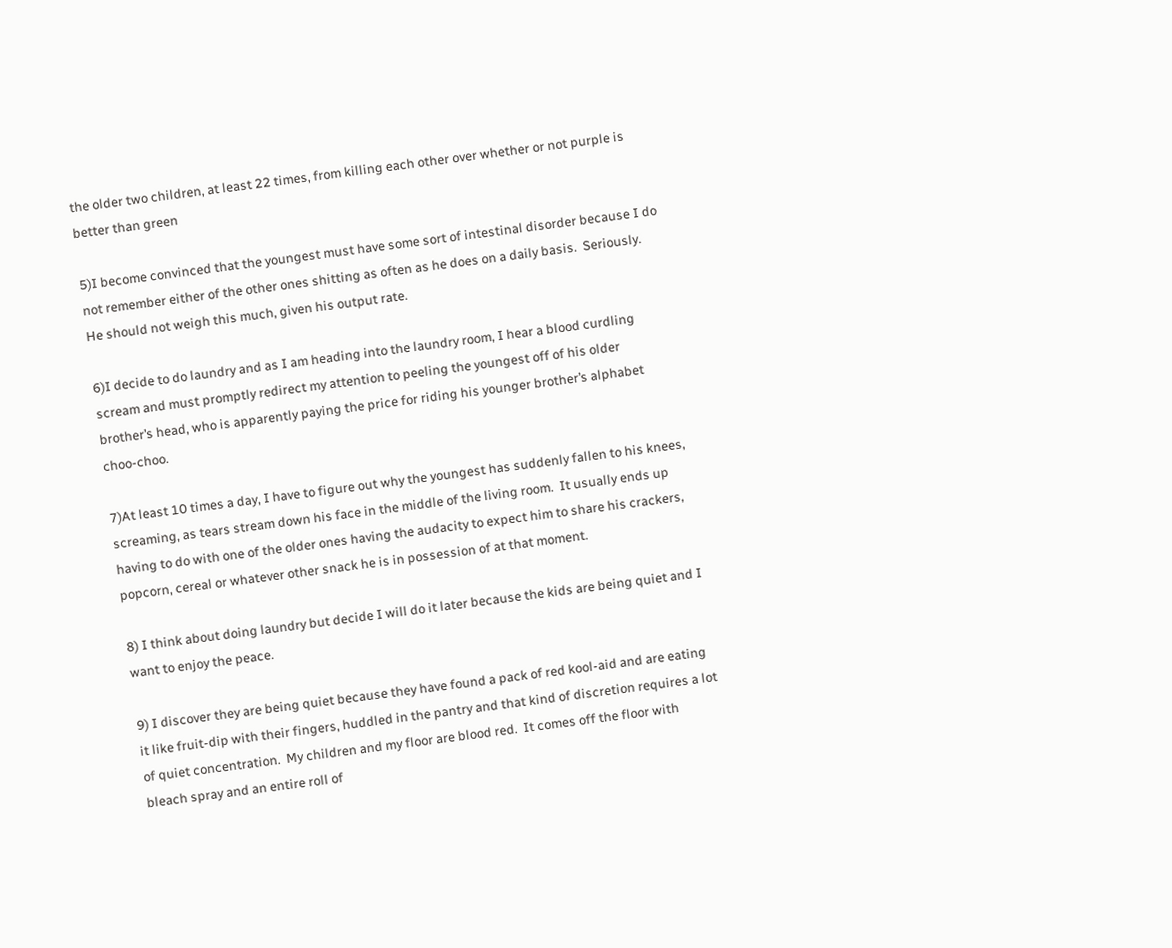the older two children, at least 22 times, from killing each other over whether or not purple is better than green

5)I become convinced that the youngest must have some sort of intestinal disorder because I do not remember either of the other ones shitting as often as he does on a daily basis.  Seriously.  He should not weigh this much, given his output rate.

6)I decide to do laundry and as I am heading into the laundry room, I hear a blood curdling scream and must promptly redirect my attention to peeling the youngest off of his older brother’s head, who is apparently paying the price for riding his younger brother’s alphabet choo-choo.

7)At least 10 times a day, I have to figure out why the youngest has suddenly fallen to his knees, screaming, as tears stream down his face in the middle of the living room.  It usually ends up having to do with one of the older ones having the audacity to expect him to share his crackers, popcorn, cereal or whatever other snack he is in possession of at that moment.

8) I think about doing laundry but decide I will do it later because the kids are being quiet and I want to enjoy the peace.

9) I discover they are being quiet because they have found a pack of red kool-aid and are eating it like fruit-dip with their fingers, huddled in the pantry and that kind of discretion requires a lot of quiet concentration.  My children and my floor are blood red.  It comes off the floor with  bleach spray and an entire roll of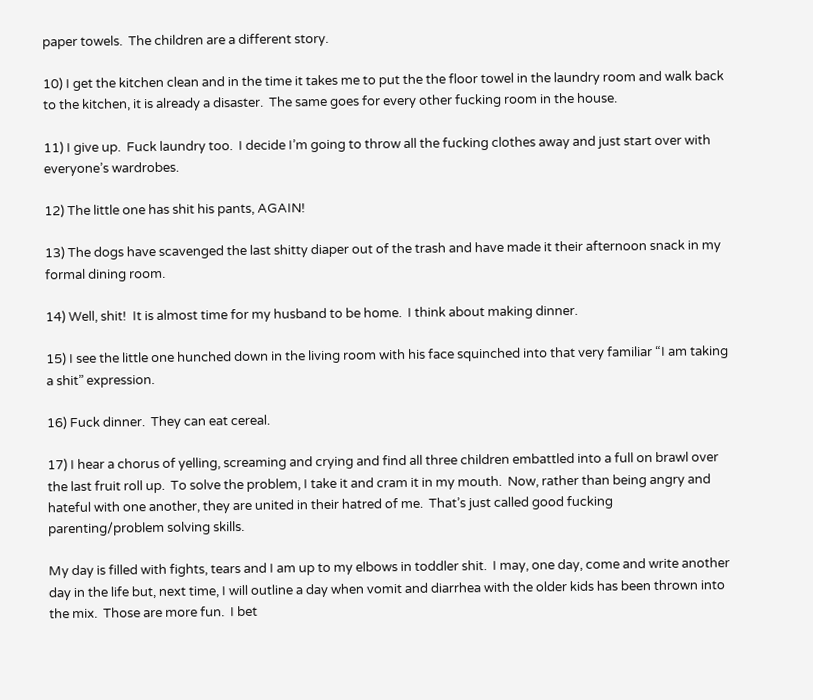paper towels.  The children are a different story.

10) I get the kitchen clean and in the time it takes me to put the the floor towel in the laundry room and walk back to the kitchen, it is already a disaster.  The same goes for every other fucking room in the house.

11) I give up.  Fuck laundry too.  I decide I’m going to throw all the fucking clothes away and just start over with everyone’s wardrobes.

12) The little one has shit his pants, AGAIN!

13) The dogs have scavenged the last shitty diaper out of the trash and have made it their afternoon snack in my formal dining room.

14) Well, shit!  It is almost time for my husband to be home.  I think about making dinner.

15) I see the little one hunched down in the living room with his face squinched into that very familiar “I am taking a shit” expression.

16) Fuck dinner.  They can eat cereal.

17) I hear a chorus of yelling, screaming and crying and find all three children embattled into a full on brawl over the last fruit roll up.  To solve the problem, I take it and cram it in my mouth.  Now, rather than being angry and hateful with one another, they are united in their hatred of me.  That’s just called good fucking parenting/problem solving skills.

My day is filled with fights, tears and I am up to my elbows in toddler shit.  I may, one day, come and write another day in the life but, next time, I will outline a day when vomit and diarrhea with the older kids has been thrown into the mix.  Those are more fun.  I bet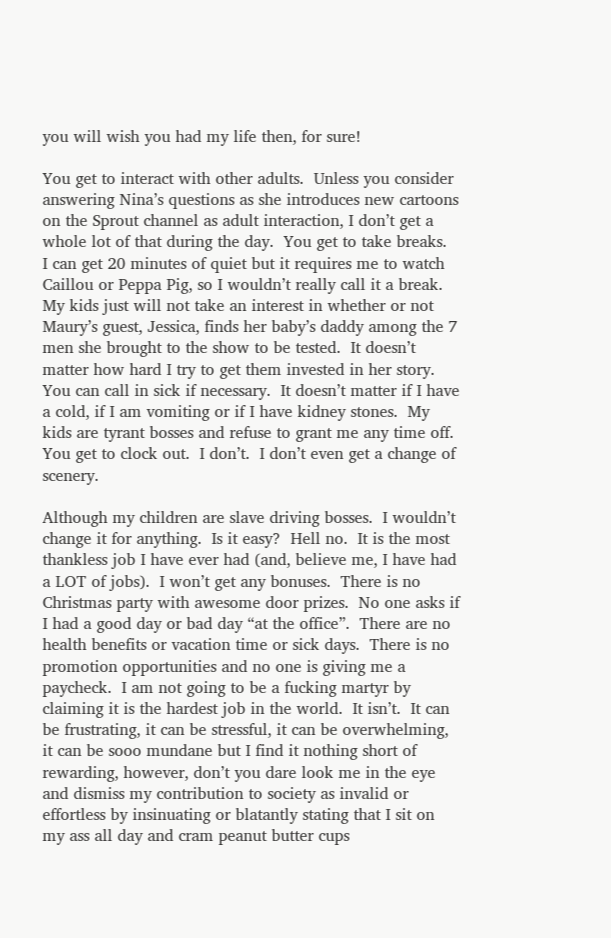you will wish you had my life then, for sure!

You get to interact with other adults.  Unless you consider answering Nina’s questions as she introduces new cartoons on the Sprout channel as adult interaction, I don’t get a whole lot of that during the day.  You get to take breaks.  I can get 20 minutes of quiet but it requires me to watch Caillou or Peppa Pig, so I wouldn’t really call it a break.  My kids just will not take an interest in whether or not Maury’s guest, Jessica, finds her baby’s daddy among the 7 men she brought to the show to be tested.  It doesn’t matter how hard I try to get them invested in her story.  You can call in sick if necessary.  It doesn’t matter if I have a cold, if I am vomiting or if I have kidney stones.  My kids are tyrant bosses and refuse to grant me any time off.  You get to clock out.  I don’t.  I don’t even get a change of scenery.

Although my children are slave driving bosses.  I wouldn’t change it for anything.  Is it easy?  Hell no.  It is the most thankless job I have ever had (and, believe me, I have had a LOT of jobs).  I won’t get any bonuses.  There is no Christmas party with awesome door prizes.  No one asks if I had a good day or bad day “at the office”.  There are no health benefits or vacation time or sick days.  There is no promotion opportunities and no one is giving me a paycheck.  I am not going to be a fucking martyr by claiming it is the hardest job in the world.  It isn’t.  It can be frustrating, it can be stressful, it can be overwhelming, it can be sooo mundane but I find it nothing short of rewarding, however, don’t you dare look me in the eye and dismiss my contribution to society as invalid or effortless by insinuating or blatantly stating that I sit on my ass all day and cram peanut butter cups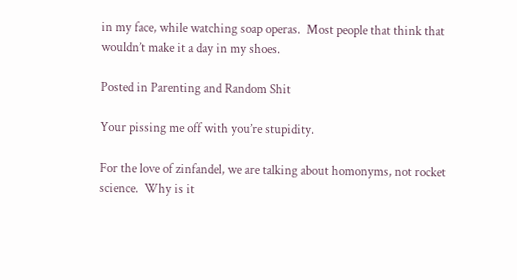in my face, while watching soap operas.  Most people that think that wouldn’t make it a day in my shoes.

Posted in Parenting and Random Shit

Your pissing me off with you’re stupidity.

For the love of zinfandel, we are talking about homonyms, not rocket science.  Why is it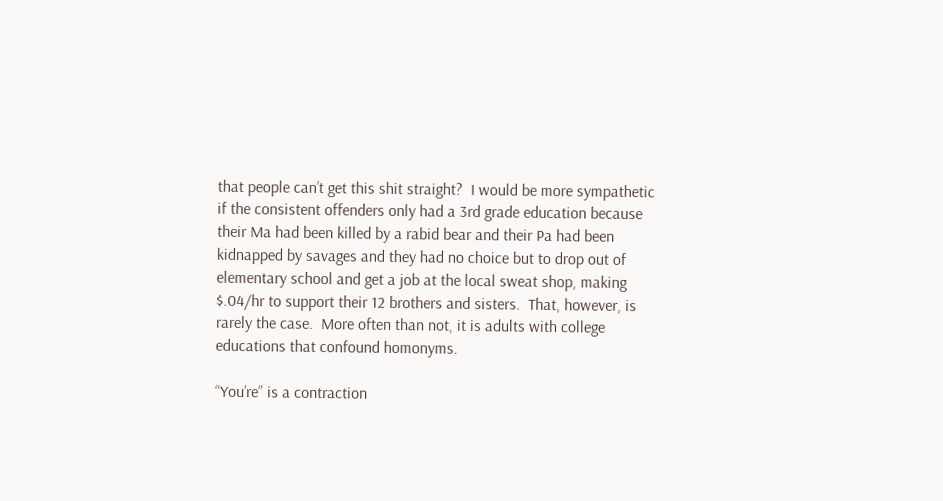that people can’t get this shit straight?  I would be more sympathetic if the consistent offenders only had a 3rd grade education because their Ma had been killed by a rabid bear and their Pa had been kidnapped by savages and they had no choice but to drop out of elementary school and get a job at the local sweat shop, making $.04/hr to support their 12 brothers and sisters.  That, however, is rarely the case.  More often than not, it is adults with college educations that confound homonyms.

“You’re” is a contraction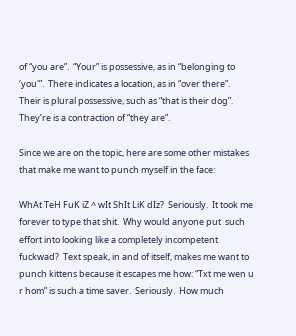of “you are”.  “Your” is possessive, as in “belonging to ‘you'”.  There indicates a location, as in “over there”.  Their is plural possessive, such as “that is their dog”.  They’re is a contraction of “they are”.

Since we are on the topic, here are some other mistakes that make me want to punch myself in the face:

WhAt TeH FuK iZ ^ wIt ShIt LiK dIz?  Seriously.  It took me forever to type that shit.  Why would anyone put  such effort into looking like a completely incompetent fuckwad?  Text speak, in and of itself, makes me want to punch kittens because it escapes me how: “Txt me wen u r hom” is such a time saver.  Seriously.  How much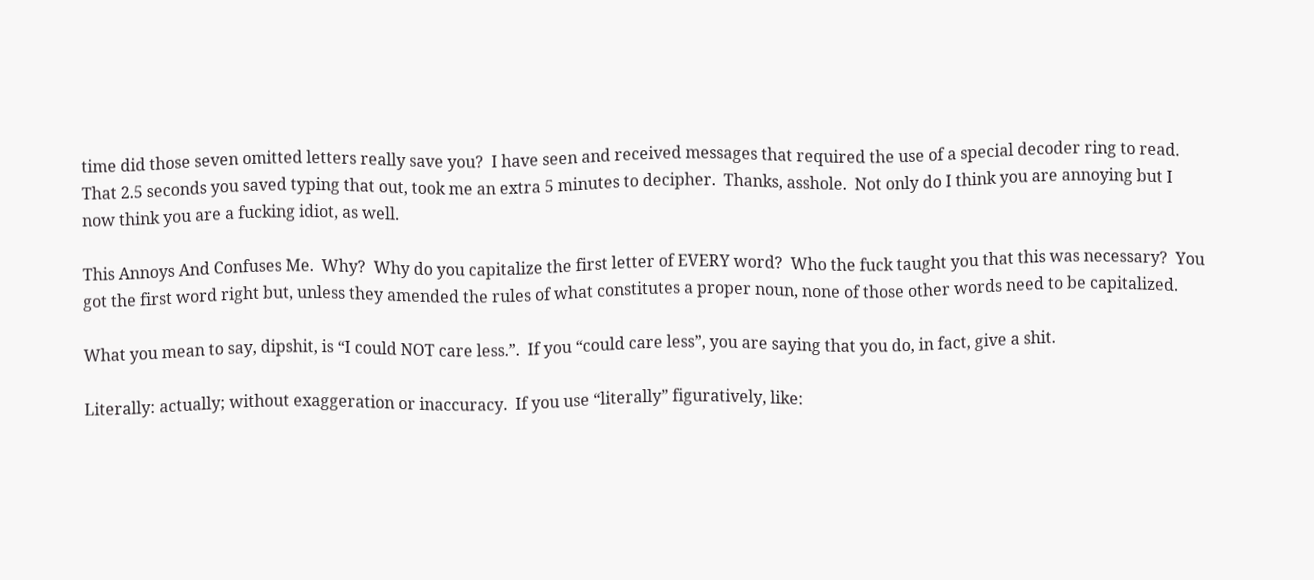time did those seven omitted letters really save you?  I have seen and received messages that required the use of a special decoder ring to read.  That 2.5 seconds you saved typing that out, took me an extra 5 minutes to decipher.  Thanks, asshole.  Not only do I think you are annoying but I now think you are a fucking idiot, as well.

This Annoys And Confuses Me.  Why?  Why do you capitalize the first letter of EVERY word?  Who the fuck taught you that this was necessary?  You got the first word right but, unless they amended the rules of what constitutes a proper noun, none of those other words need to be capitalized.

What you mean to say, dipshit, is “I could NOT care less.”.  If you “could care less”, you are saying that you do, in fact, give a shit.

Literally: actually; without exaggeration or inaccuracy.  If you use “literally” figuratively, like: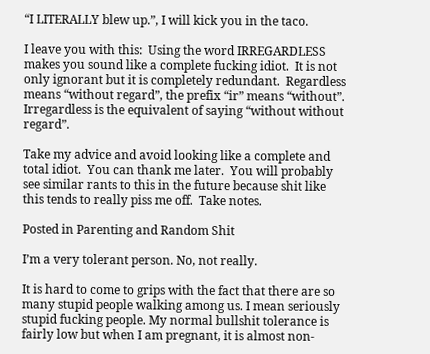“I LITERALLY blew up.”, I will kick you in the taco.

I leave you with this:  Using the word IRREGARDLESS makes you sound like a complete fucking idiot.  It is not only ignorant but it is completely redundant.  Regardless means “without regard”, the prefix “ir” means “without”.  Irregardless is the equivalent of saying “without without regard”.

Take my advice and avoid looking like a complete and total idiot.  You can thank me later.  You will probably see similar rants to this in the future because shit like this tends to really piss me off.  Take notes.

Posted in Parenting and Random Shit

I’m a very tolerant person. No, not really.

It is hard to come to grips with the fact that there are so many stupid people walking among us. I mean seriously stupid fucking people. My normal bullshit tolerance is fairly low but when I am pregnant, it is almost non-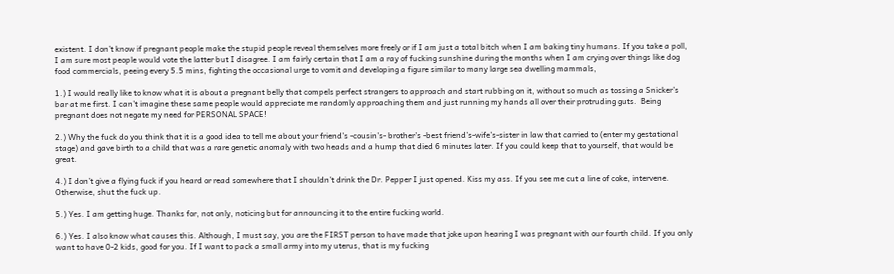existent. I don’t know if pregnant people make the stupid people reveal themselves more freely or if I am just a total bitch when I am baking tiny humans. If you take a poll, I am sure most people would vote the latter but I disagree. I am fairly certain that I am a ray of fucking sunshine during the months when I am crying over things like dog food commercials, peeing every 5.5 mins, fighting the occasional urge to vomit and developing a figure similar to many large sea dwelling mammals,

1.) I would really like to know what it is about a pregnant belly that compels perfect strangers to approach and start rubbing on it, without so much as tossing a Snicker’s bar at me first. I can’t imagine these same people would appreciate me randomly approaching them and just running my hands all over their protruding guts.  Being pregnant does not negate my need for PERSONAL SPACE!

2.) Why the fuck do you think that it is a good idea to tell me about your friend’s -cousin’s- brother’s -best friend’s-wife’s-sister in law that carried to (enter my gestational stage) and gave birth to a child that was a rare genetic anomaly with two heads and a hump that died 6 minutes later. If you could keep that to yourself, that would be great.

4.) I don’t give a flying fuck if you heard or read somewhere that I shouldn’t drink the Dr. Pepper I just opened. Kiss my ass. If you see me cut a line of coke, intervene. Otherwise, shut the fuck up.

5.) Yes. I am getting huge. Thanks for, not only, noticing but for announcing it to the entire fucking world.

6.) Yes. I also know what causes this. Although, I must say, you are the FIRST person to have made that joke upon hearing I was pregnant with our fourth child. If you only want to have 0-2 kids, good for you. If I want to pack a small army into my uterus, that is my fucking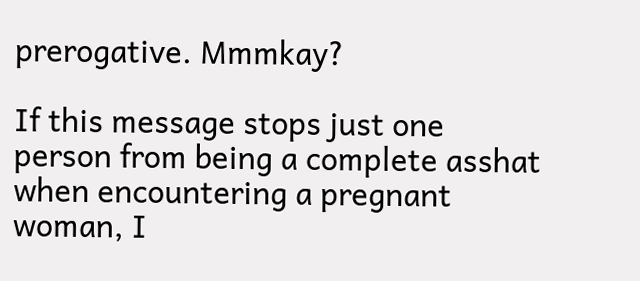prerogative. Mmmkay?

If this message stops just one person from being a complete asshat when encountering a pregnant woman, I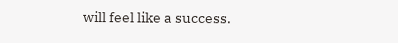will feel like a success.